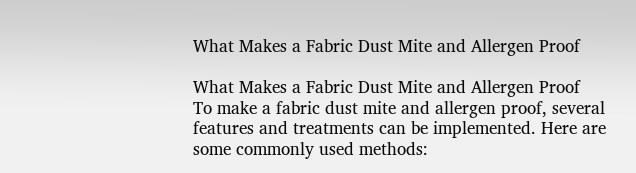What Makes a Fabric Dust Mite and Allergen Proof

What Makes a Fabric Dust Mite and Allergen Proof
To make a fabric dust mite and allergen proof, several features and treatments can be implemented. Here are some commonly used methods: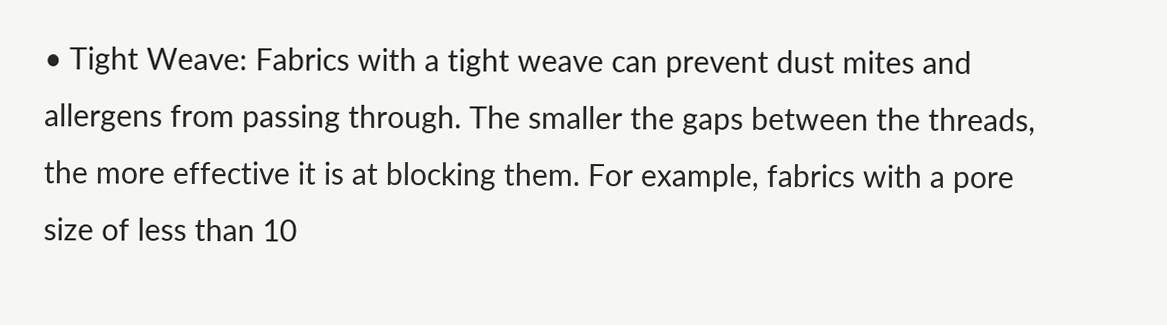• Tight Weave: Fabrics with a tight weave can prevent dust mites and allergens from passing through. The smaller the gaps between the threads, the more effective it is at blocking them. For example, fabrics with a pore size of less than 10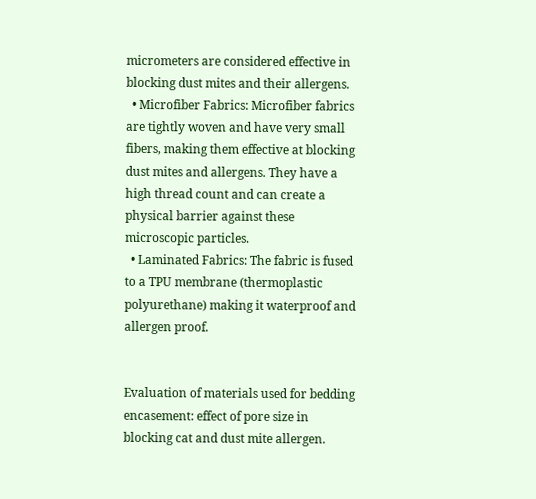micrometers are considered effective in blocking dust mites and their allergens.
  • Microfiber Fabrics: Microfiber fabrics are tightly woven and have very small fibers, making them effective at blocking dust mites and allergens. They have a high thread count and can create a physical barrier against these microscopic particles.
  • Laminated Fabrics: The fabric is fused to a TPU membrane (thermoplastic polyurethane) making it waterproof and allergen proof.


Evaluation of materials used for bedding encasement: effect of pore size in blocking cat and dust mite allergen.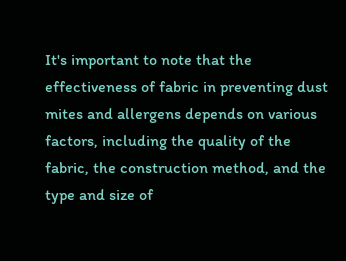It's important to note that the effectiveness of fabric in preventing dust mites and allergens depends on various factors, including the quality of the fabric, the construction method, and the type and size of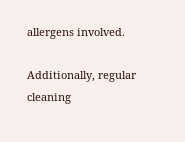allergens involved.

Additionally, regular cleaning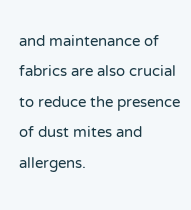and maintenance of fabrics are also crucial to reduce the presence of dust mites and allergens.